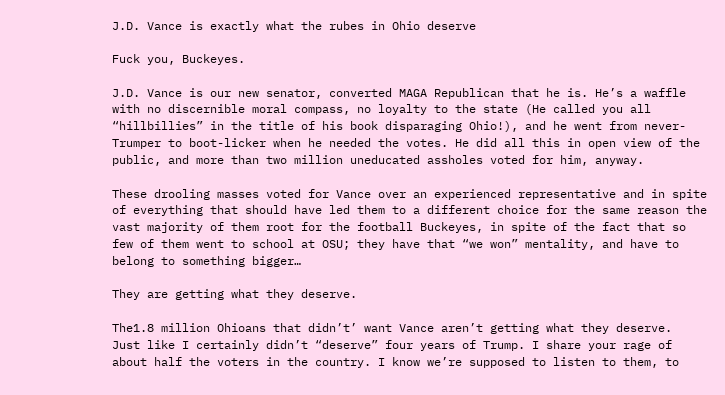J.D. Vance is exactly what the rubes in Ohio deserve

Fuck you, Buckeyes.

J.D. Vance is our new senator, converted MAGA Republican that he is. He’s a waffle with no discernible moral compass, no loyalty to the state (He called you all “hillbillies” in the title of his book disparaging Ohio!), and he went from never-Trumper to boot-licker when he needed the votes. He did all this in open view of the public, and more than two million uneducated assholes voted for him, anyway.

These drooling masses voted for Vance over an experienced representative and in spite of everything that should have led them to a different choice for the same reason the vast majority of them root for the football Buckeyes, in spite of the fact that so few of them went to school at OSU; they have that “we won” mentality, and have to belong to something bigger…

They are getting what they deserve.

The1.8 million Ohioans that didn’t’ want Vance aren’t getting what they deserve.
Just like I certainly didn’t “deserve” four years of Trump. I share your rage of about half the voters in the country. I know we’re supposed to listen to them, to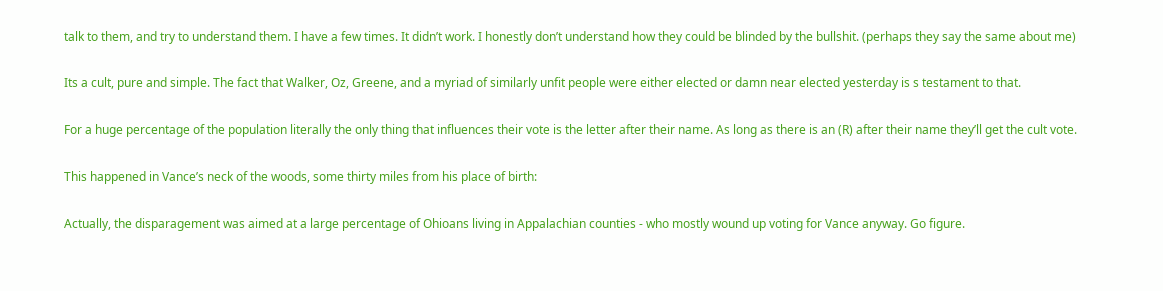talk to them, and try to understand them. I have a few times. It didn’t work. I honestly don’t understand how they could be blinded by the bullshit. (perhaps they say the same about me)

Its a cult, pure and simple. The fact that Walker, Oz, Greene, and a myriad of similarly unfit people were either elected or damn near elected yesterday is s testament to that.

For a huge percentage of the population literally the only thing that influences their vote is the letter after their name. As long as there is an (R) after their name they’ll get the cult vote.

This happened in Vance’s neck of the woods, some thirty miles from his place of birth:

Actually, the disparagement was aimed at a large percentage of Ohioans living in Appalachian counties - who mostly wound up voting for Vance anyway. Go figure.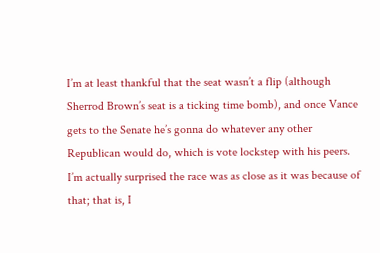I’m at least thankful that the seat wasn’t a flip (although Sherrod Brown’s seat is a ticking time bomb), and once Vance gets to the Senate he’s gonna do whatever any other Republican would do, which is vote lockstep with his peers. I’m actually surprised the race was as close as it was because of that; that is, I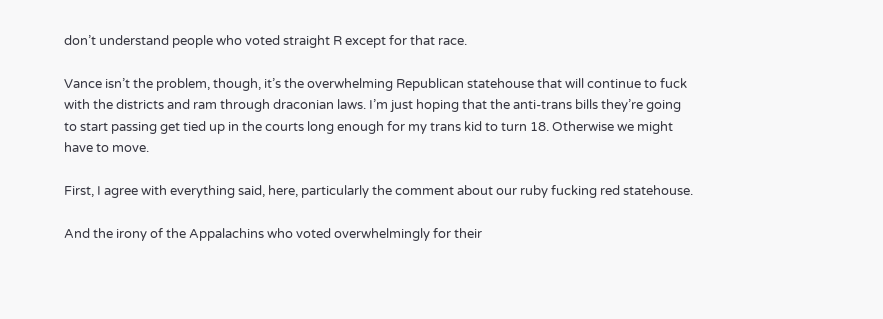don’t understand people who voted straight R except for that race.

Vance isn’t the problem, though, it’s the overwhelming Republican statehouse that will continue to fuck with the districts and ram through draconian laws. I’m just hoping that the anti-trans bills they’re going to start passing get tied up in the courts long enough for my trans kid to turn 18. Otherwise we might have to move.

First, I agree with everything said, here, particularly the comment about our ruby fucking red statehouse.

And the irony of the Appalachins who voted overwhelmingly for their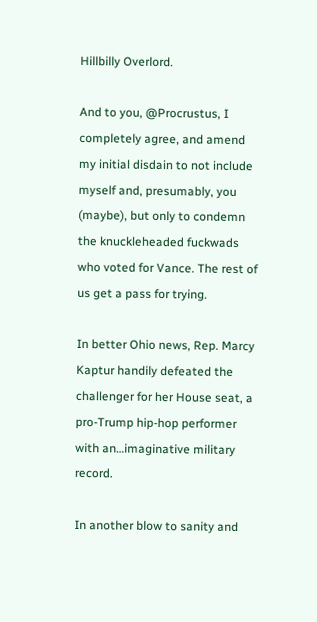Hillbilly Overlord.

And to you, @Procrustus, I completely agree, and amend my initial disdain to not include myself and, presumably, you (maybe), but only to condemn the knuckleheaded fuckwads who voted for Vance. The rest of us get a pass for trying.

In better Ohio news, Rep. Marcy Kaptur handily defeated the challenger for her House seat, a pro-Trump hip-hop performer with an…imaginative military record.

In another blow to sanity and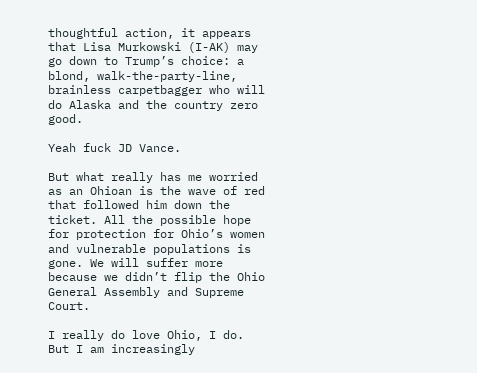thoughtful action, it appears that Lisa Murkowski (I-AK) may go down to Trump’s choice: a blond, walk-the-party-line, brainless carpetbagger who will do Alaska and the country zero good.

Yeah fuck JD Vance.

But what really has me worried as an Ohioan is the wave of red that followed him down the ticket. All the possible hope for protection for Ohio’s women and vulnerable populations is gone. We will suffer more because we didn’t flip the Ohio General Assembly and Supreme Court.

I really do love Ohio, I do. But I am increasingly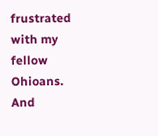frustrated with my fellow Ohioans. And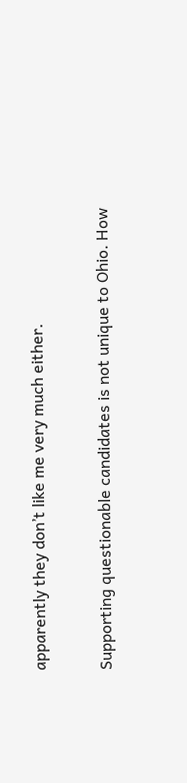apparently they don’t like me very much either.

Supporting questionable candidates is not unique to Ohio. How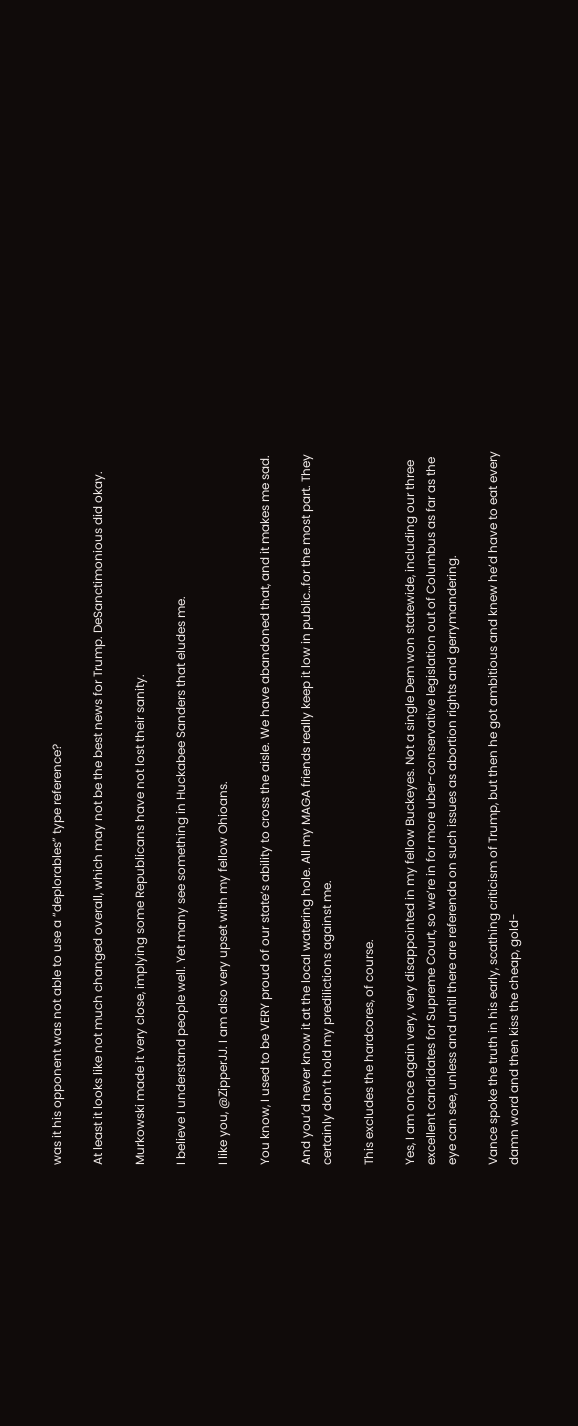was it his opponent was not able to use a “deplorables” type reference?

At least it looks like not much changed overall, which may not be the best news for Trump. DeSanctimonious did okay.

Murkowski made it very close, implying some Republicans have not lost their sanity.

I believe I understand people well. Yet many see something in Huckabee Sanders that eludes me.

I like you, @ZipperJJ. I am also very upset with my fellow Ohioans.

You know, I used to be VERY proud of our state’s ability to cross the aisle. We have abandoned that, and it makes me sad.

And you’d never know it at the local watering hole. All my MAGA friends really keep it low in public…for the most part. They certainly don’t hold my predilictions against me.

This excludes the hardcores, of course.

Yes, I am once again very, very disappointed in my fellow Buckeyes. Not a single Dem won statewide, including our three excellent candidates for Supreme Court, so we’re in for more uber-conservative legislation out of Columbus as far as the eye can see, unless and until there are referenda on such issues as abortion rights and gerrymandering.

Vance spoke the truth in his early, scathing criticism of Trump, but then he got ambitious and knew he’d have to eat every damn word and then kiss the cheap, gold-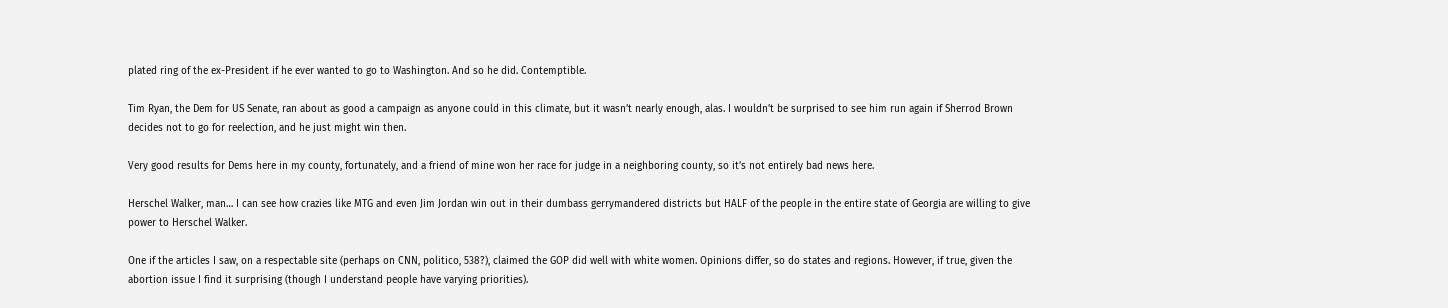plated ring of the ex-President if he ever wanted to go to Washington. And so he did. Contemptible.

Tim Ryan, the Dem for US Senate, ran about as good a campaign as anyone could in this climate, but it wasn’t nearly enough, alas. I wouldn’t be surprised to see him run again if Sherrod Brown decides not to go for reelection, and he just might win then.

Very good results for Dems here in my county, fortunately, and a friend of mine won her race for judge in a neighboring county, so it’s not entirely bad news here.

Herschel Walker, man… I can see how crazies like MTG and even Jim Jordan win out in their dumbass gerrymandered districts but HALF of the people in the entire state of Georgia are willing to give power to Herschel Walker.

One if the articles I saw, on a respectable site (perhaps on CNN, politico, 538?), claimed the GOP did well with white women. Opinions differ, so do states and regions. However, if true, given the abortion issue I find it surprising (though I understand people have varying priorities).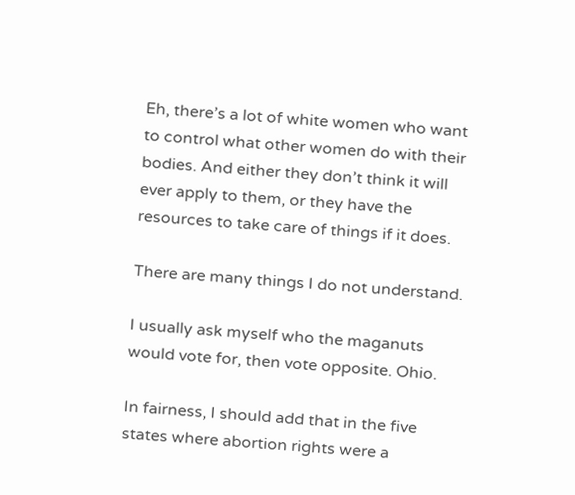Eh, there’s a lot of white women who want to control what other women do with their bodies. And either they don’t think it will ever apply to them, or they have the resources to take care of things if it does.

There are many things I do not understand.

I usually ask myself who the maganuts would vote for, then vote opposite. Ohio.

In fairness, I should add that in the five states where abortion rights were a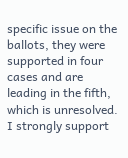specific issue on the ballots, they were supported in four cases and are leading in the fifth, which is unresolved. I strongly support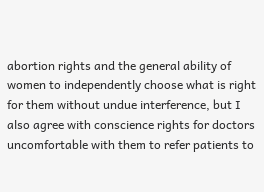abortion rights and the general ability of women to independently choose what is right for them without undue interference, but I also agree with conscience rights for doctors uncomfortable with them to refer patients to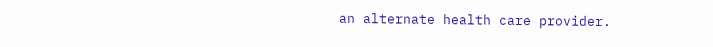an alternate health care provider.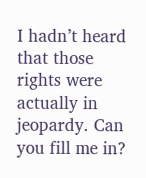I hadn’t heard that those rights were actually in jeopardy. Can you fill me in?